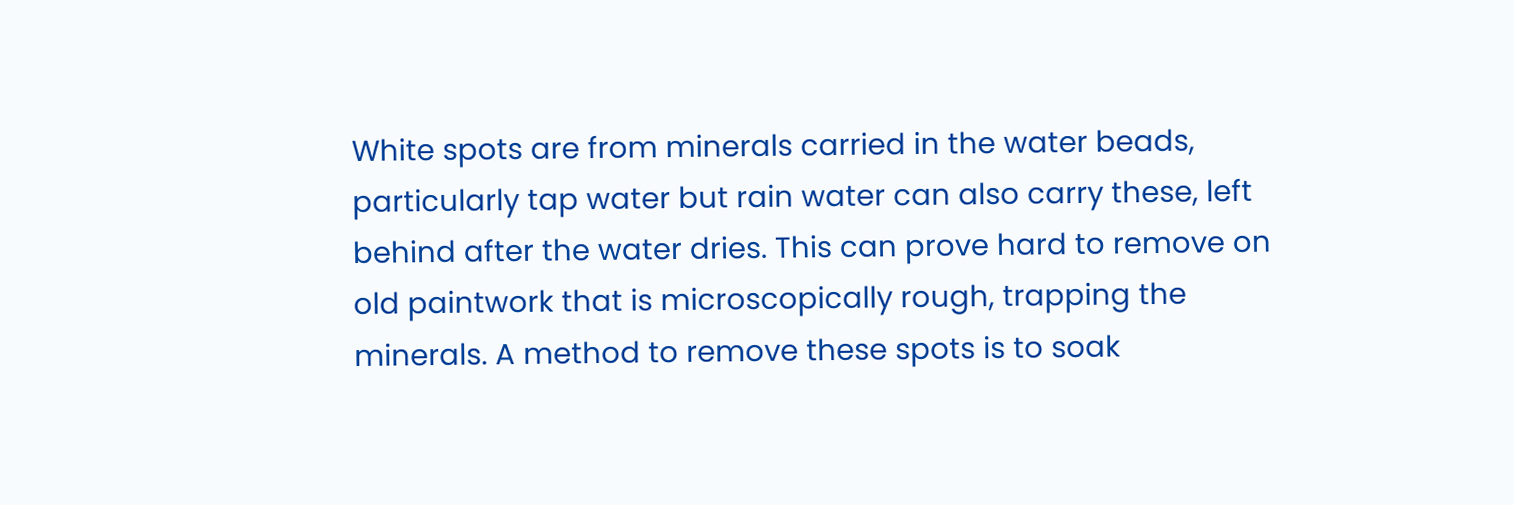White spots are from minerals carried in the water beads, particularly tap water but rain water can also carry these, left behind after the water dries. This can prove hard to remove on old paintwork that is microscopically rough, trapping the minerals. A method to remove these spots is to soak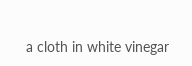a cloth in white vinegar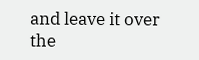and leave it over the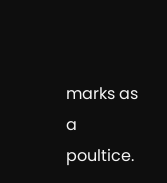marks as a poultice.